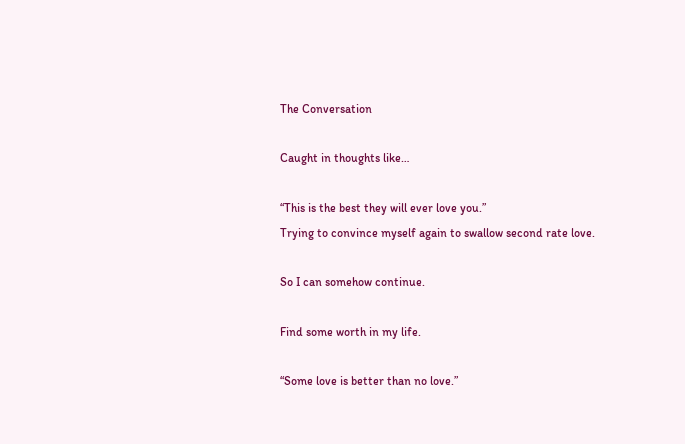The Conversation

Caught in thoughts like…

“This is the best they will ever love you.”
Trying to convince myself again to swallow second rate love.

So I can somehow continue.

Find some worth in my life.

“Some love is better than no love.”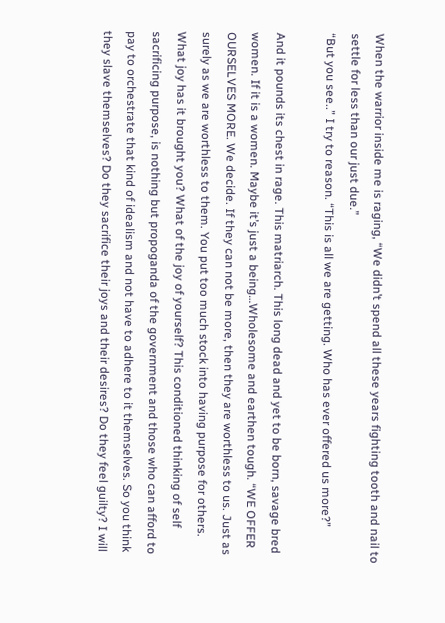When the warrior inside me is raging, “We didn’t spend all these years fighting tooth and nail to settle for less than our just due.”
“But you see..” I try to reason. “This is all we are getting. Who has ever offered us more?”

And it pounds its chest in rage. This matriarch. This long dead and yet to be born, savage bred women. If it is a women. Maybe it’s just a being…Wholesome and earthen tough. “WE OFFER OURSELVES MORE. We decide. If they can not be more, then they are worthless to us. Just as surely as we are worthless to them. You put too much stock into having purpose for others. What joy has it brought you? What of the joy of yourself? This conditioned thinking of self sacrificing purpose, is nothing but propoganda of the government and those who can afford to pay to orchestrate that kind of idealism and not have to adhere to it themselves. So you think they slave themselves? Do they sacrifice their joys and their desires? Do they feel guilty? I will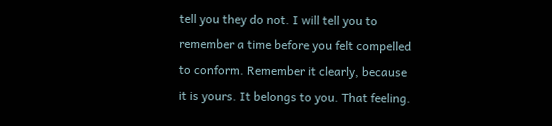tell you they do not. I will tell you to remember a time before you felt compelled to conform. Remember it clearly, because it is yours. It belongs to you. That feeling.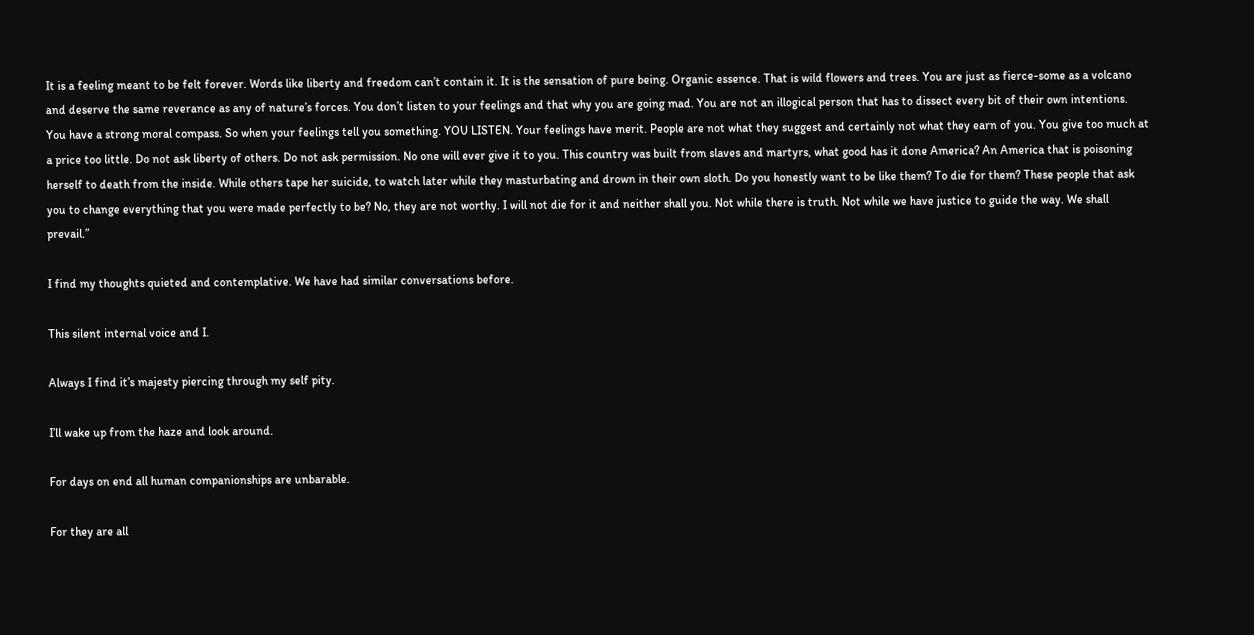It is a feeling meant to be felt forever. Words like liberty and freedom can’t contain it. It is the sensation of pure being. Organic essence. That is wild flowers and trees. You are just as fierce-some as a volcano and deserve the same reverance as any of nature’s forces. You don’t listen to your feelings and that why you are going mad. You are not an illogical person that has to dissect every bit of their own intentions. You have a strong moral compass. So when your feelings tell you something. YOU LISTEN. Your feelings have merit. People are not what they suggest and certainly not what they earn of you. You give too much at a price too little. Do not ask liberty of others. Do not ask permission. No one will ever give it to you. This country was built from slaves and martyrs, what good has it done America? An America that is poisoning herself to death from the inside. While others tape her suicide, to watch later while they masturbating and drown in their own sloth. Do you honestly want to be like them? To die for them? These people that ask you to change everything that you were made perfectly to be? No, they are not worthy. I will not die for it and neither shall you. Not while there is truth. Not while we have justice to guide the way. We shall prevail.”

I find my thoughts quieted and contemplative. We have had similar conversations before.

This silent internal voice and I.

Always I find it’s majesty piercing through my self pity.

I’ll wake up from the haze and look around.

For days on end all human companionships are unbarable.

For they are all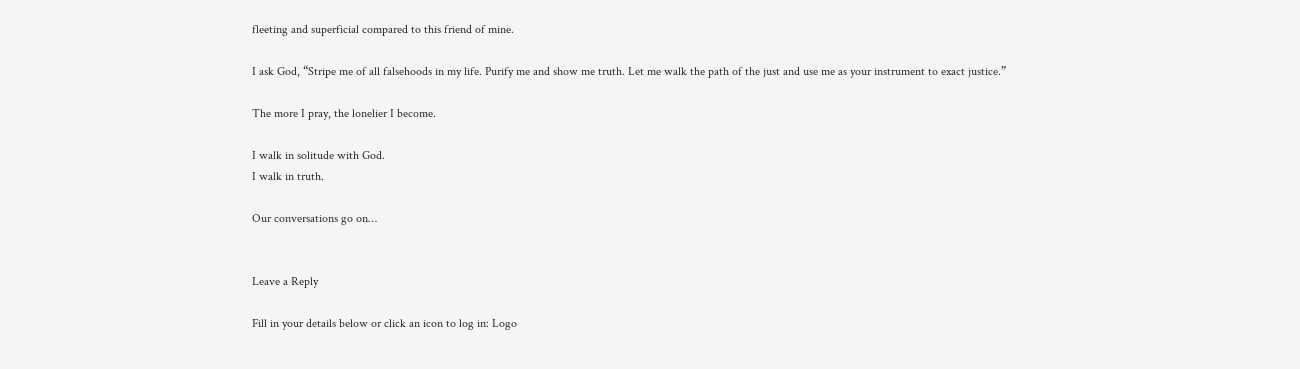fleeting and superficial compared to this friend of mine.

I ask God, “Stripe me of all falsehoods in my life. Purify me and show me truth. Let me walk the path of the just and use me as your instrument to exact justice.”

The more I pray, the lonelier I become.

I walk in solitude with God.
I walk in truth.

Our conversations go on…


Leave a Reply

Fill in your details below or click an icon to log in: Logo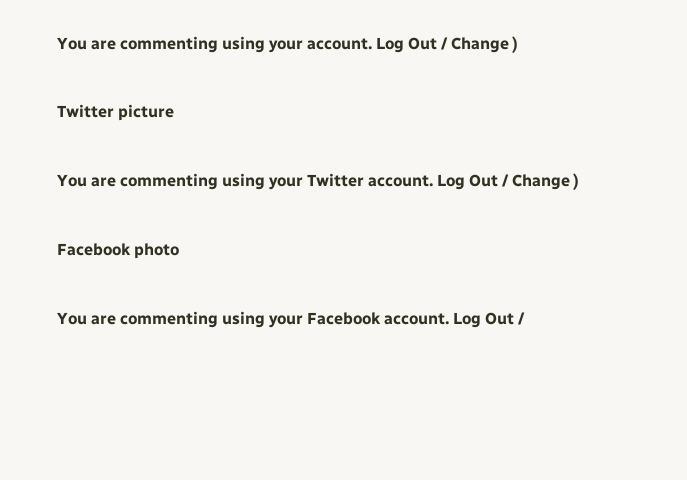You are commenting using your account. Log Out / Change )

Twitter picture

You are commenting using your Twitter account. Log Out / Change )

Facebook photo

You are commenting using your Facebook account. Log Out /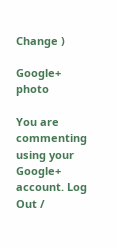Change )

Google+ photo

You are commenting using your Google+ account. Log Out /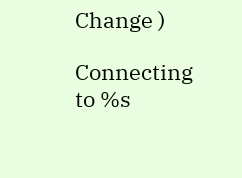Change )

Connecting to %s